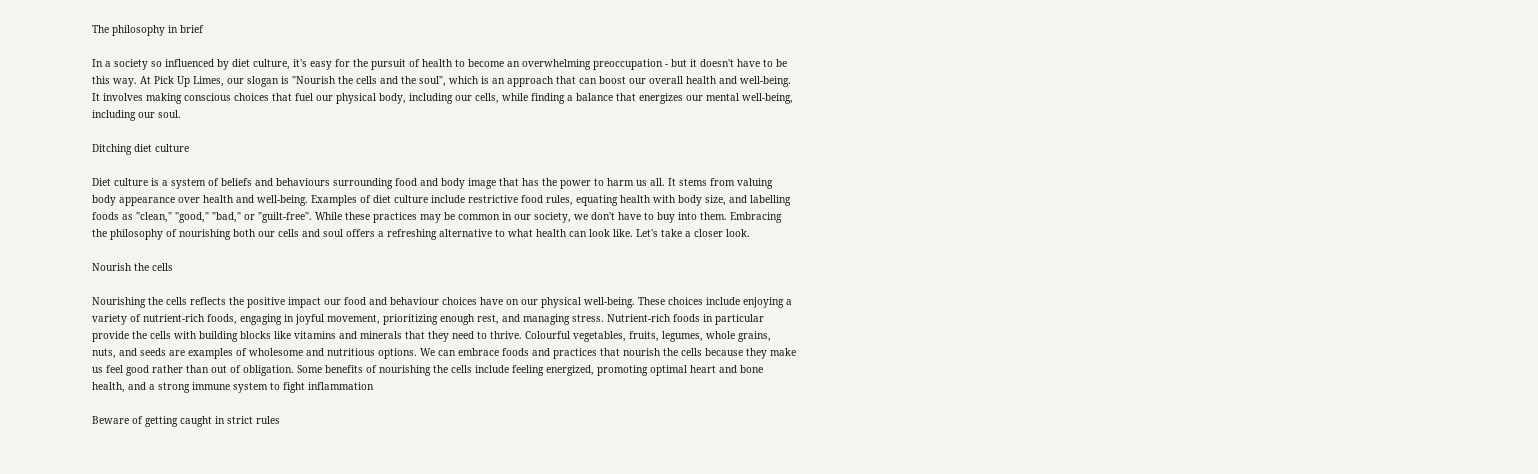The philosophy in brief

In a society so influenced by diet culture, it's easy for the pursuit of health to become an overwhelming preoccupation - but it doesn't have to be this way. At Pick Up Limes, our slogan is "Nourish the cells and the soul", which is an approach that can boost our overall health and well-being. It involves making conscious choices that fuel our physical body, including our cells, while finding a balance that energizes our mental well-being, including our soul.

Ditching diet culture

Diet culture is a system of beliefs and behaviours surrounding food and body image that has the power to harm us all. It stems from valuing body appearance over health and well-being. Examples of diet culture include restrictive food rules, equating health with body size, and labelling foods as "clean," "good," "bad," or "guilt-free". While these practices may be common in our society, we don't have to buy into them. Embracing the philosophy of nourishing both our cells and soul offers a refreshing alternative to what health can look like. Let's take a closer look.

Nourish the cells

Nourishing the cells reflects the positive impact our food and behaviour choices have on our physical well-being. These choices include enjoying a variety of nutrient-rich foods, engaging in joyful movement, prioritizing enough rest, and managing stress. Nutrient-rich foods in particular provide the cells with building blocks like vitamins and minerals that they need to thrive. Colourful vegetables, fruits, legumes, whole grains, nuts, and seeds are examples of wholesome and nutritious options. We can embrace foods and practices that nourish the cells because they make us feel good rather than out of obligation. Some benefits of nourishing the cells include feeling energized, promoting optimal heart and bone health, and a strong immune system to fight inflammation

Beware of getting caught in strict rules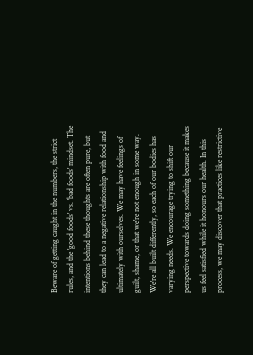Beware of getting caught in the numbers, the strict rules, and the 'good foods' vs. 'bad foods' mindset. The intentions behind these thoughts are often pure, but they can lead to a negative relationship with food and ultimately with ourselves. We may have feelings of guilt, shame, or that we're not enough in some way. We're all built differently, so each of our bodies has varying needs. We encourage trying to shift our perspective towards doing something because it makes us feel satisfied while it honours our health. In this process, we may discover that practices like restrictive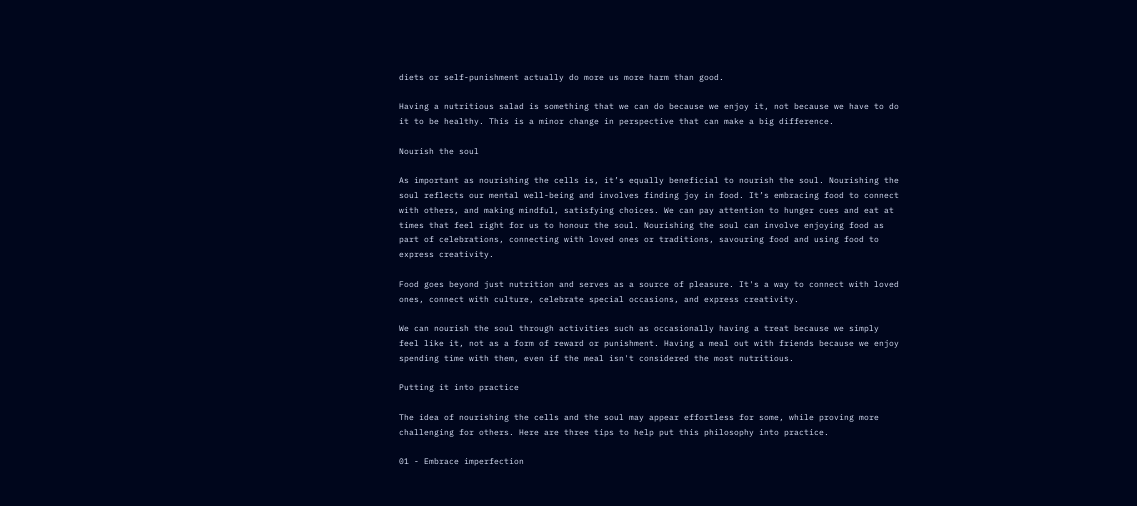diets or self-punishment actually do more us more harm than good.

Having a nutritious salad is something that we can do because we enjoy it, not because we have to do it to be healthy. This is a minor change in perspective that can make a big difference.

Nourish the soul

As important as nourishing the cells is, it’s equally beneficial to nourish the soul. Nourishing the soul reflects our mental well-being and involves finding joy in food. It’s embracing food to connect with others, and making mindful, satisfying choices. We can pay attention to hunger cues and eat at times that feel right for us to honour the soul. Nourishing the soul can involve enjoying food as part of celebrations, connecting with loved ones or traditions, savouring food and using food to express creativity.

Food goes beyond just nutrition and serves as a source of pleasure. It's a way to connect with loved ones, connect with culture, celebrate special occasions, and express creativity.

We can nourish the soul through activities such as occasionally having a treat because we simply feel like it, not as a form of reward or punishment. Having a meal out with friends because we enjoy spending time with them, even if the meal isn't considered the most nutritious.

Putting it into practice

The idea of nourishing the cells and the soul may appear effortless for some, while proving more challenging for others. Here are three tips to help put this philosophy into practice.

01 - Embrace imperfection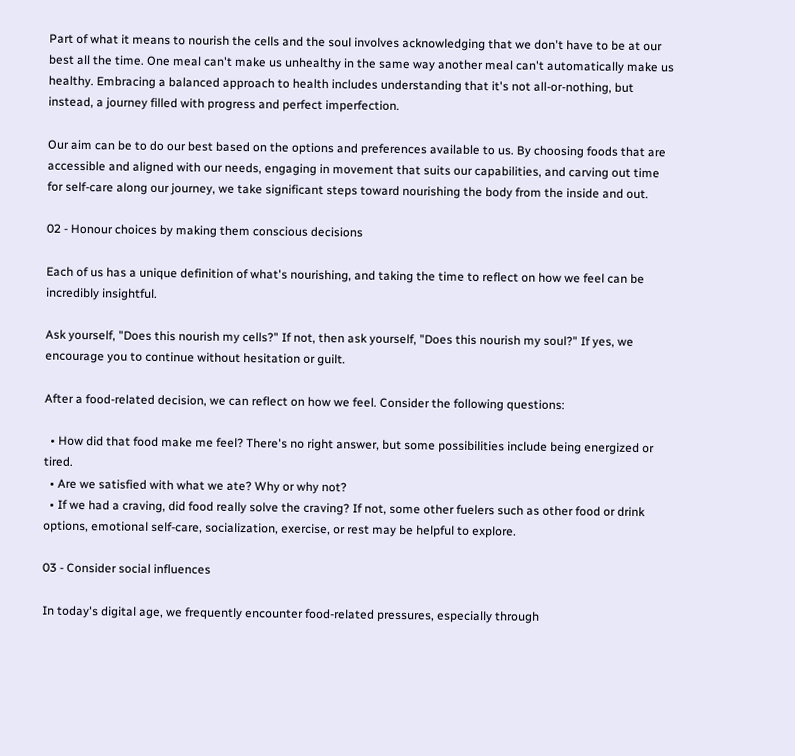Part of what it means to nourish the cells and the soul involves acknowledging that we don't have to be at our best all the time. One meal can't make us unhealthy in the same way another meal can't automatically make us healthy. Embracing a balanced approach to health includes understanding that it's not all-or-nothing, but instead, a journey filled with progress and perfect imperfection.

Our aim can be to do our best based on the options and preferences available to us. By choosing foods that are accessible and aligned with our needs, engaging in movement that suits our capabilities, and carving out time for self-care along our journey, we take significant steps toward nourishing the body from the inside and out.

02 - Honour choices by making them conscious decisions

Each of us has a unique definition of what's nourishing, and taking the time to reflect on how we feel can be incredibly insightful.

Ask yourself, "Does this nourish my cells?" If not, then ask yourself, "Does this nourish my soul?" If yes, we encourage you to continue without hesitation or guilt.

After a food-related decision, we can reflect on how we feel. Consider the following questions:

  • How did that food make me feel? There's no right answer, but some possibilities include being energized or tired.
  • Are we satisfied with what we ate? Why or why not?
  • If we had a craving, did food really solve the craving? If not, some other fuelers such as other food or drink options, emotional self-care, socialization, exercise, or rest may be helpful to explore.

03 - Consider social influences

In today's digital age, we frequently encounter food-related pressures, especially through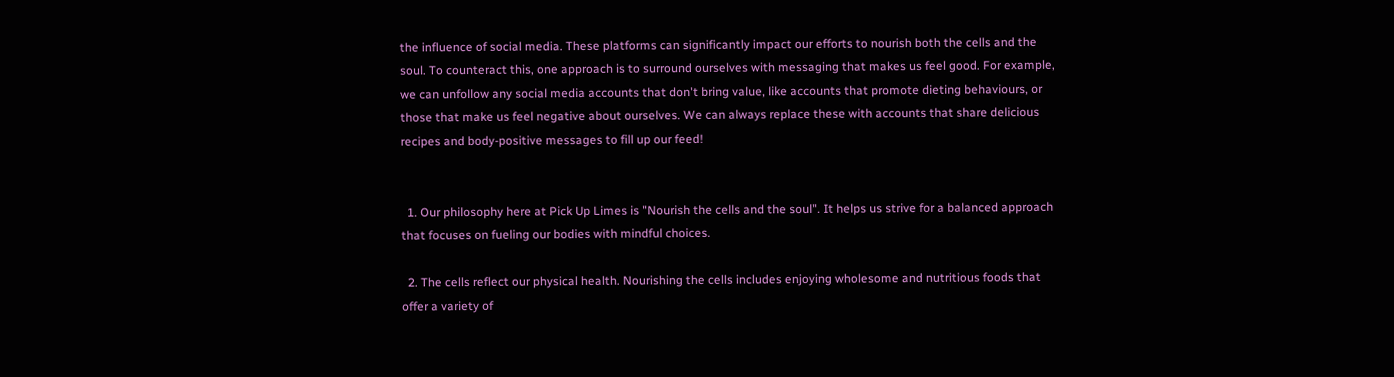the influence of social media. These platforms can significantly impact our efforts to nourish both the cells and the soul. To counteract this, one approach is to surround ourselves with messaging that makes us feel good. For example, we can unfollow any social media accounts that don't bring value, like accounts that promote dieting behaviours, or those that make us feel negative about ourselves. We can always replace these with accounts that share delicious recipes and body-positive messages to fill up our feed!


  1. Our philosophy here at Pick Up Limes is "Nourish the cells and the soul". It helps us strive for a balanced approach that focuses on fueling our bodies with mindful choices.

  2. The cells reflect our physical health. Nourishing the cells includes enjoying wholesome and nutritious foods that offer a variety of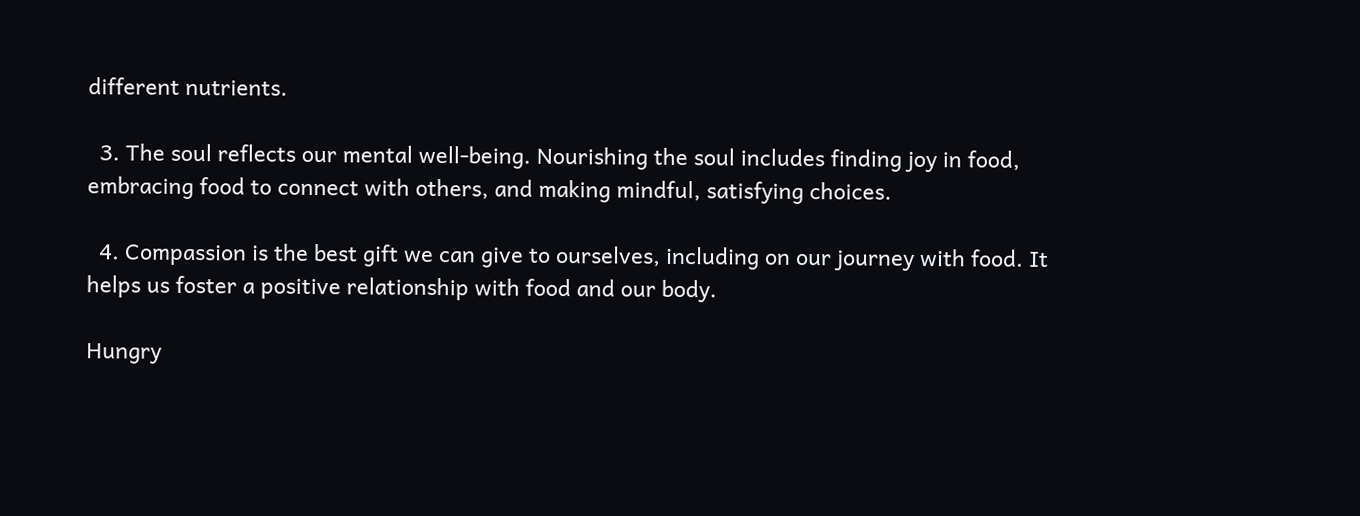different nutrients.

  3. The soul reflects our mental well-being. Nourishing the soul includes finding joy in food, embracing food to connect with others, and making mindful, satisfying choices.

  4. Compassion is the best gift we can give to ourselves, including on our journey with food. It helps us foster a positive relationship with food and our body.

Hungry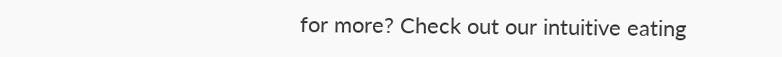for more? Check out our intuitive eating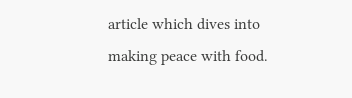article which dives into making peace with food.